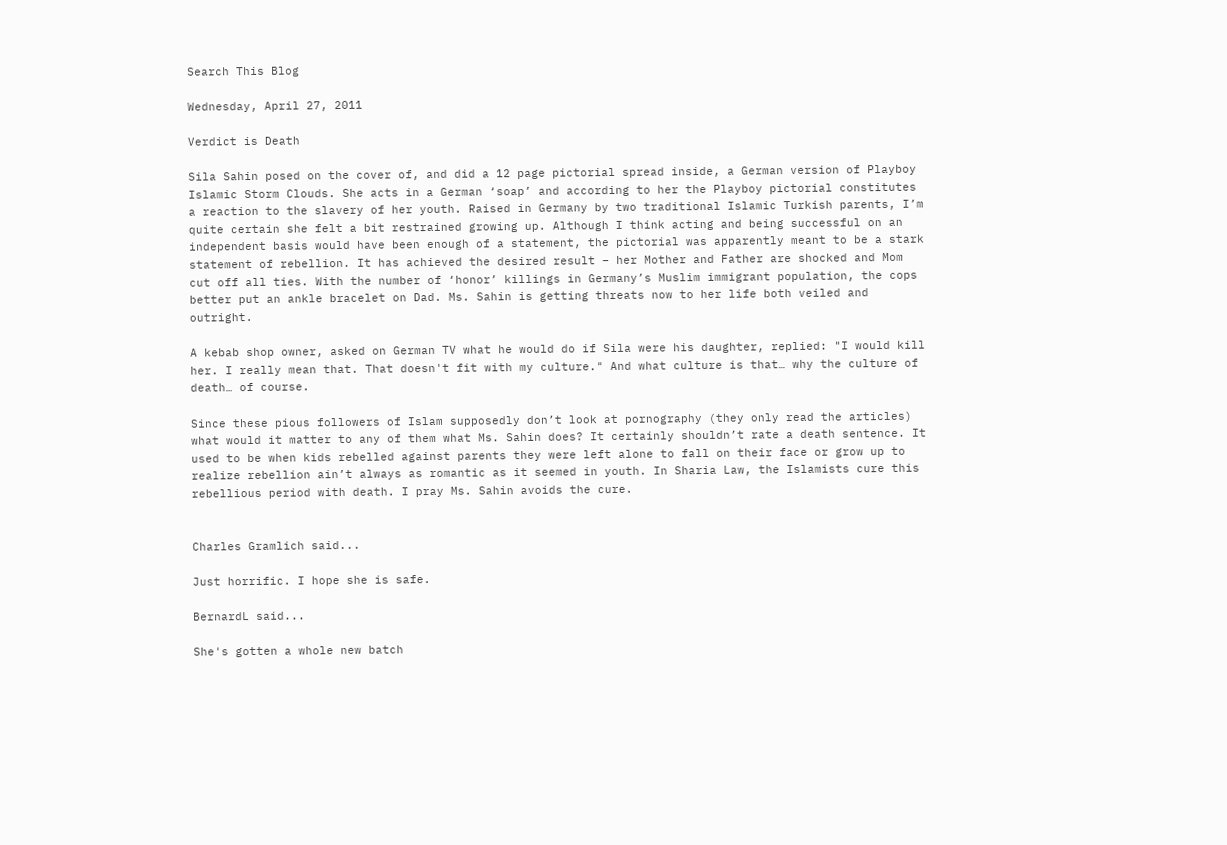Search This Blog

Wednesday, April 27, 2011

Verdict is Death

Sila Sahin posed on the cover of, and did a 12 page pictorial spread inside, a German version of Playboy Islamic Storm Clouds. She acts in a German ‘soap’ and according to her the Playboy pictorial constitutes a reaction to the slavery of her youth. Raised in Germany by two traditional Islamic Turkish parents, I’m quite certain she felt a bit restrained growing up. Although I think acting and being successful on an independent basis would have been enough of a statement, the pictorial was apparently meant to be a stark statement of rebellion. It has achieved the desired result – her Mother and Father are shocked and Mom cut off all ties. With the number of ‘honor’ killings in Germany’s Muslim immigrant population, the cops better put an ankle bracelet on Dad. Ms. Sahin is getting threats now to her life both veiled and outright.

A kebab shop owner, asked on German TV what he would do if Sila were his daughter, replied: "I would kill her. I really mean that. That doesn't fit with my culture." And what culture is that… why the culture of death… of course.

Since these pious followers of Islam supposedly don’t look at pornography (they only read the articles) what would it matter to any of them what Ms. Sahin does? It certainly shouldn’t rate a death sentence. It used to be when kids rebelled against parents they were left alone to fall on their face or grow up to realize rebellion ain’t always as romantic as it seemed in youth. In Sharia Law, the Islamists cure this rebellious period with death. I pray Ms. Sahin avoids the cure.


Charles Gramlich said...

Just horrific. I hope she is safe.

BernardL said...

She's gotten a whole new batch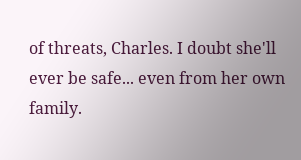of threats, Charles. I doubt she'll ever be safe... even from her own family.